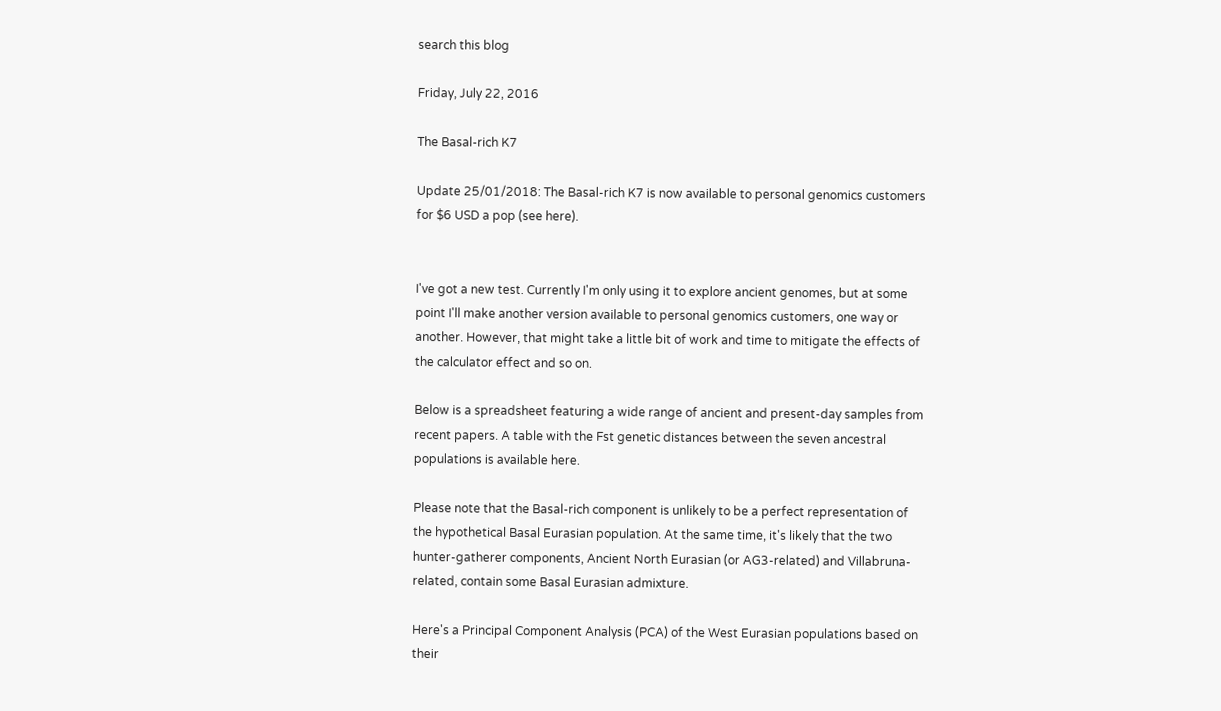search this blog

Friday, July 22, 2016

The Basal-rich K7

Update 25/01/2018: The Basal-rich K7 is now available to personal genomics customers for $6 USD a pop (see here).


I've got a new test. Currently I'm only using it to explore ancient genomes, but at some point I'll make another version available to personal genomics customers, one way or another. However, that might take a little bit of work and time to mitigate the effects of the calculator effect and so on.

Below is a spreadsheet featuring a wide range of ancient and present-day samples from recent papers. A table with the Fst genetic distances between the seven ancestral populations is available here.

Please note that the Basal-rich component is unlikely to be a perfect representation of the hypothetical Basal Eurasian population. At the same time, it's likely that the two hunter-gatherer components, Ancient North Eurasian (or AG3-related) and Villabruna-related, contain some Basal Eurasian admixture.

Here's a Principal Component Analysis (PCA) of the West Eurasian populations based on their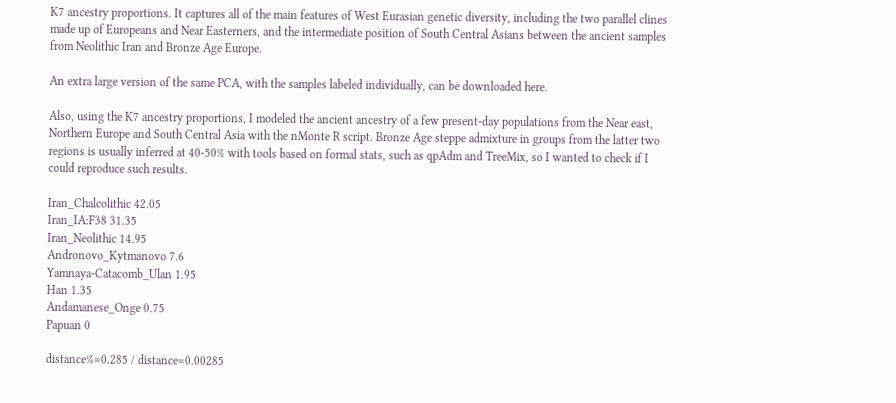K7 ancestry proportions. It captures all of the main features of West Eurasian genetic diversity, including the two parallel clines made up of Europeans and Near Easterners, and the intermediate position of South Central Asians between the ancient samples from Neolithic Iran and Bronze Age Europe.

An extra large version of the same PCA, with the samples labeled individually, can be downloaded here.

Also, using the K7 ancestry proportions, I modeled the ancient ancestry of a few present-day populations from the Near east, Northern Europe and South Central Asia with the nMonte R script. Bronze Age steppe admixture in groups from the latter two regions is usually inferred at 40-50% with tools based on formal stats, such as qpAdm and TreeMix, so I wanted to check if I could reproduce such results.

Iran_Chalcolithic 42.05
Iran_IA:F38 31.35
Iran_Neolithic 14.95
Andronovo_Kytmanovo 7.6
Yamnaya-Catacomb_Ulan 1.95
Han 1.35
Andamanese_Onge 0.75
Papuan 0

distance%=0.285 / distance=0.00285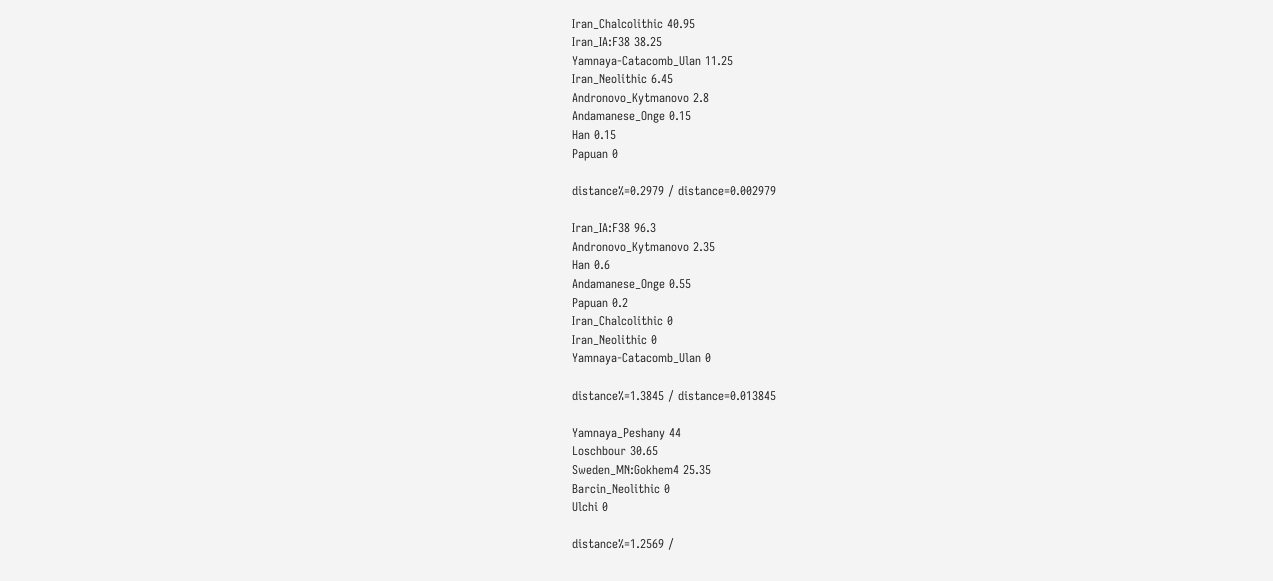Iran_Chalcolithic 40.95
Iran_IA:F38 38.25
Yamnaya-Catacomb_Ulan 11.25
Iran_Neolithic 6.45
Andronovo_Kytmanovo 2.8
Andamanese_Onge 0.15
Han 0.15
Papuan 0

distance%=0.2979 / distance=0.002979

Iran_IA:F38 96.3
Andronovo_Kytmanovo 2.35
Han 0.6
Andamanese_Onge 0.55
Papuan 0.2
Iran_Chalcolithic 0
Iran_Neolithic 0
Yamnaya-Catacomb_Ulan 0

distance%=1.3845 / distance=0.013845

Yamnaya_Peshany 44
Loschbour 30.65
Sweden_MN:Gokhem4 25.35
Barcin_Neolithic 0
Ulchi 0

distance%=1.2569 /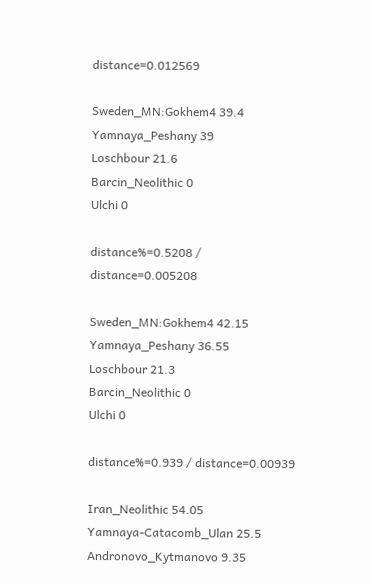distance=0.012569

Sweden_MN:Gokhem4 39.4
Yamnaya_Peshany 39
Loschbour 21.6
Barcin_Neolithic 0
Ulchi 0

distance%=0.5208 / distance=0.005208

Sweden_MN:Gokhem4 42.15
Yamnaya_Peshany 36.55
Loschbour 21.3
Barcin_Neolithic 0
Ulchi 0

distance%=0.939 / distance=0.00939

Iran_Neolithic 54.05
Yamnaya-Catacomb_Ulan 25.5
Andronovo_Kytmanovo 9.35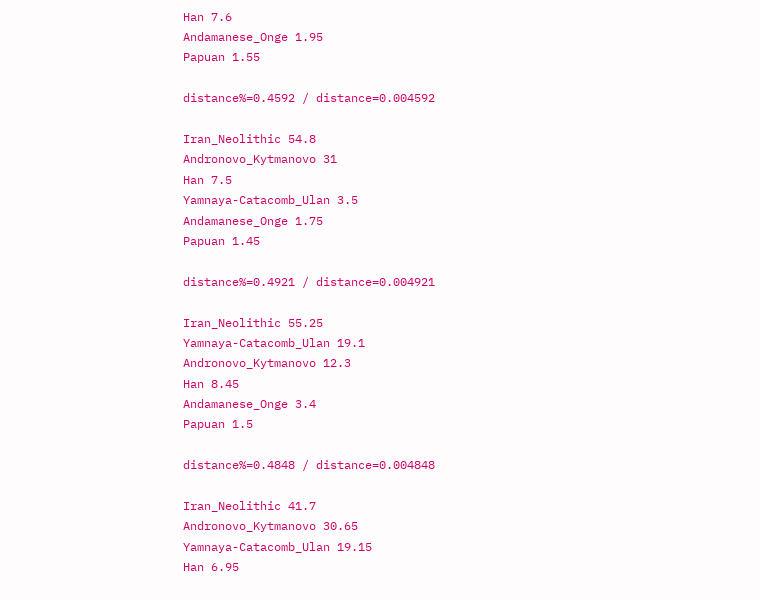Han 7.6
Andamanese_Onge 1.95
Papuan 1.55

distance%=0.4592 / distance=0.004592

Iran_Neolithic 54.8
Andronovo_Kytmanovo 31
Han 7.5
Yamnaya-Catacomb_Ulan 3.5
Andamanese_Onge 1.75
Papuan 1.45

distance%=0.4921 / distance=0.004921

Iran_Neolithic 55.25
Yamnaya-Catacomb_Ulan 19.1
Andronovo_Kytmanovo 12.3
Han 8.45
Andamanese_Onge 3.4
Papuan 1.5

distance%=0.4848 / distance=0.004848

Iran_Neolithic 41.7
Andronovo_Kytmanovo 30.65
Yamnaya-Catacomb_Ulan 19.15
Han 6.95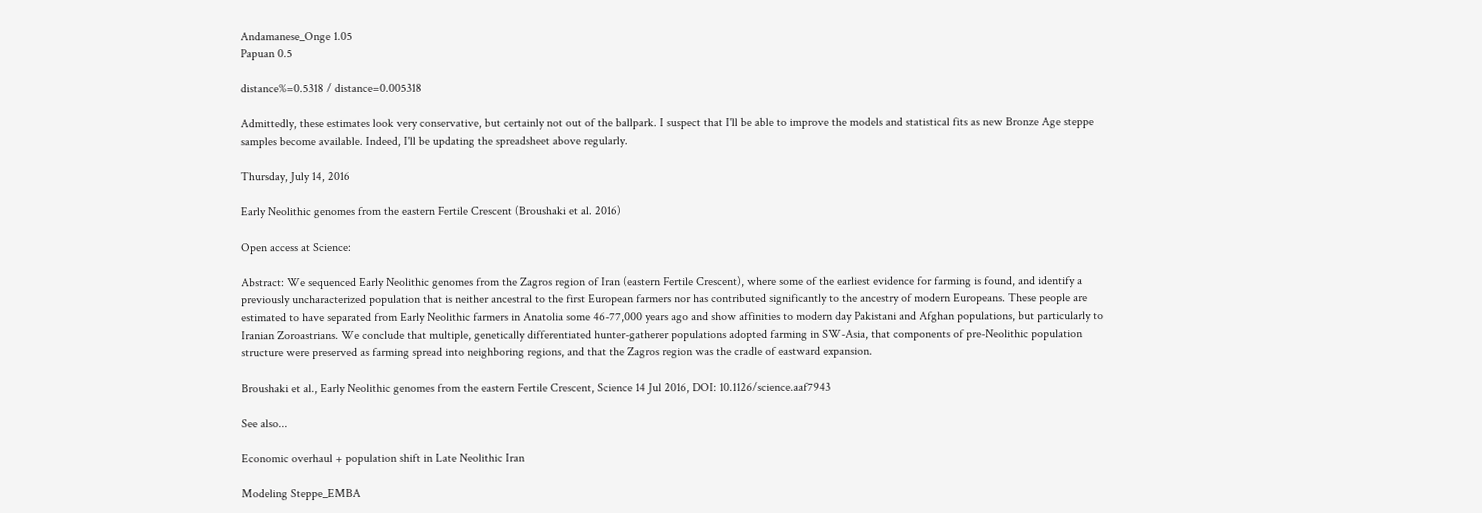Andamanese_Onge 1.05
Papuan 0.5

distance%=0.5318 / distance=0.005318

Admittedly, these estimates look very conservative, but certainly not out of the ballpark. I suspect that I'll be able to improve the models and statistical fits as new Bronze Age steppe samples become available. Indeed, I'll be updating the spreadsheet above regularly.

Thursday, July 14, 2016

Early Neolithic genomes from the eastern Fertile Crescent (Broushaki et al. 2016)

Open access at Science:

Abstract: We sequenced Early Neolithic genomes from the Zagros region of Iran (eastern Fertile Crescent), where some of the earliest evidence for farming is found, and identify a previously uncharacterized population that is neither ancestral to the first European farmers nor has contributed significantly to the ancestry of modern Europeans. These people are estimated to have separated from Early Neolithic farmers in Anatolia some 46-77,000 years ago and show affinities to modern day Pakistani and Afghan populations, but particularly to Iranian Zoroastrians. We conclude that multiple, genetically differentiated hunter-gatherer populations adopted farming in SW-Asia, that components of pre-Neolithic population structure were preserved as farming spread into neighboring regions, and that the Zagros region was the cradle of eastward expansion.

Broushaki et al., Early Neolithic genomes from the eastern Fertile Crescent, Science 14 Jul 2016, DOI: 10.1126/science.aaf7943

See also...

Economic overhaul + population shift in Late Neolithic Iran

Modeling Steppe_EMBA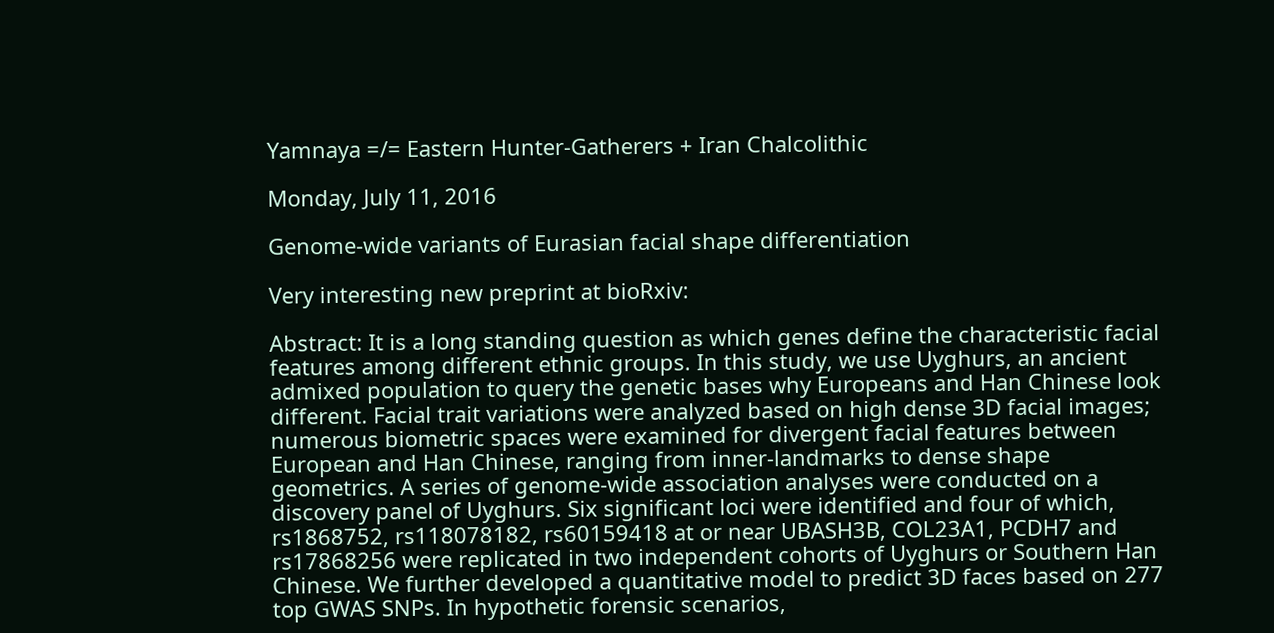Yamnaya =/= Eastern Hunter-Gatherers + Iran Chalcolithic

Monday, July 11, 2016

Genome-wide variants of Eurasian facial shape differentiation

Very interesting new preprint at bioRxiv:

Abstract: It is a long standing question as which genes define the characteristic facial features among different ethnic groups. In this study, we use Uyghurs, an ancient admixed population to query the genetic bases why Europeans and Han Chinese look different. Facial trait variations were analyzed based on high dense 3D facial images; numerous biometric spaces were examined for divergent facial features between European and Han Chinese, ranging from inner-landmarks to dense shape geometrics. A series of genome-wide association analyses were conducted on a discovery panel of Uyghurs. Six significant loci were identified and four of which, rs1868752, rs118078182, rs60159418 at or near UBASH3B, COL23A1, PCDH7 and rs17868256 were replicated in two independent cohorts of Uyghurs or Southern Han Chinese. We further developed a quantitative model to predict 3D faces based on 277 top GWAS SNPs. In hypothetic forensic scenarios,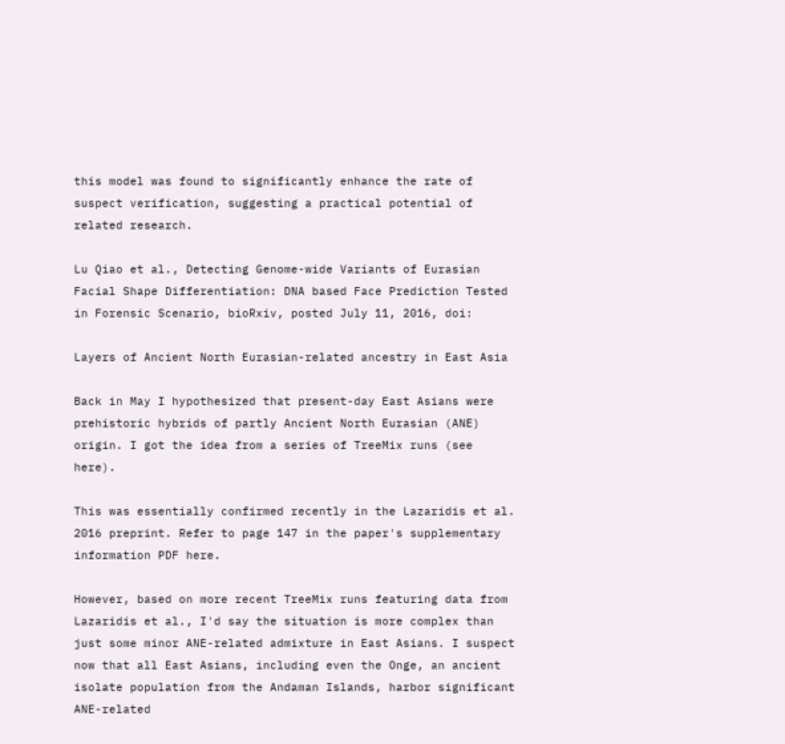this model was found to significantly enhance the rate of suspect verification, suggesting a practical potential of related research.

Lu Qiao et al., Detecting Genome-wide Variants of Eurasian Facial Shape Differentiation: DNA based Face Prediction Tested in Forensic Scenario, bioRxiv, posted July 11, 2016, doi:

Layers of Ancient North Eurasian-related ancestry in East Asia

Back in May I hypothesized that present-day East Asians were prehistoric hybrids of partly Ancient North Eurasian (ANE) origin. I got the idea from a series of TreeMix runs (see here).

This was essentially confirmed recently in the Lazaridis et al. 2016 preprint. Refer to page 147 in the paper's supplementary information PDF here.

However, based on more recent TreeMix runs featuring data from Lazaridis et al., I'd say the situation is more complex than just some minor ANE-related admixture in East Asians. I suspect now that all East Asians, including even the Onge, an ancient isolate population from the Andaman Islands, harbor significant ANE-related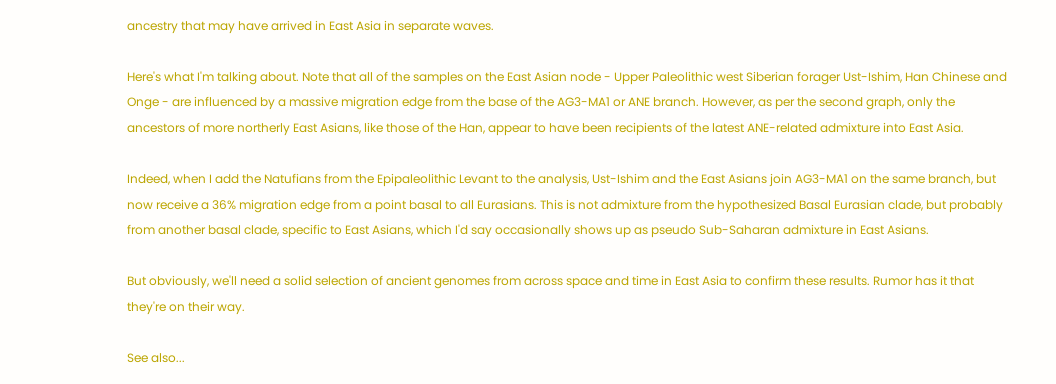ancestry that may have arrived in East Asia in separate waves.

Here's what I'm talking about. Note that all of the samples on the East Asian node - Upper Paleolithic west Siberian forager Ust-Ishim, Han Chinese and Onge - are influenced by a massive migration edge from the base of the AG3-MA1 or ANE branch. However, as per the second graph, only the ancestors of more northerly East Asians, like those of the Han, appear to have been recipients of the latest ANE-related admixture into East Asia.

Indeed, when I add the Natufians from the Epipaleolithic Levant to the analysis, Ust-Ishim and the East Asians join AG3-MA1 on the same branch, but now receive a 36% migration edge from a point basal to all Eurasians. This is not admixture from the hypothesized Basal Eurasian clade, but probably from another basal clade, specific to East Asians, which I'd say occasionally shows up as pseudo Sub-Saharan admixture in East Asians.

But obviously, we'll need a solid selection of ancient genomes from across space and time in East Asia to confirm these results. Rumor has it that they're on their way.

See also...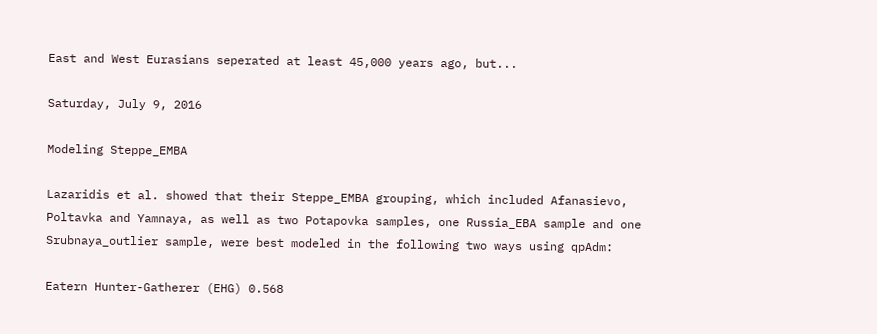East and West Eurasians seperated at least 45,000 years ago, but...

Saturday, July 9, 2016

Modeling Steppe_EMBA

Lazaridis et al. showed that their Steppe_EMBA grouping, which included Afanasievo, Poltavka and Yamnaya, as well as two Potapovka samples, one Russia_EBA sample and one Srubnaya_outlier sample, were best modeled in the following two ways using qpAdm:

Eatern Hunter-Gatherer (EHG) 0.568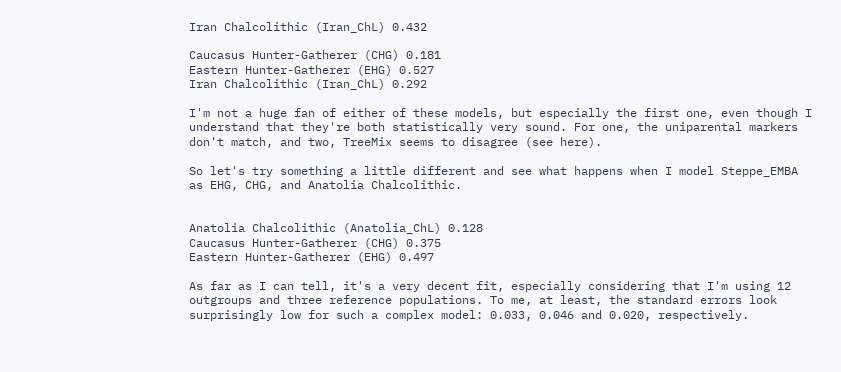Iran Chalcolithic (Iran_ChL) 0.432

Caucasus Hunter-Gatherer (CHG) 0.181
Eastern Hunter-Gatherer (EHG) 0.527
Iran Chalcolithic (Iran_ChL) 0.292

I'm not a huge fan of either of these models, but especially the first one, even though I understand that they're both statistically very sound. For one, the uniparental markers don't match, and two, TreeMix seems to disagree (see here).

So let's try something a little different and see what happens when I model Steppe_EMBA as EHG, CHG, and Anatolia Chalcolithic.


Anatolia Chalcolithic (Anatolia_ChL) 0.128
Caucasus Hunter-Gatherer (CHG) 0.375
Eastern Hunter-Gatherer (EHG) 0.497

As far as I can tell, it's a very decent fit, especially considering that I'm using 12 outgroups and three reference populations. To me, at least, the standard errors look surprisingly low for such a complex model: 0.033, 0.046 and 0.020, respectively.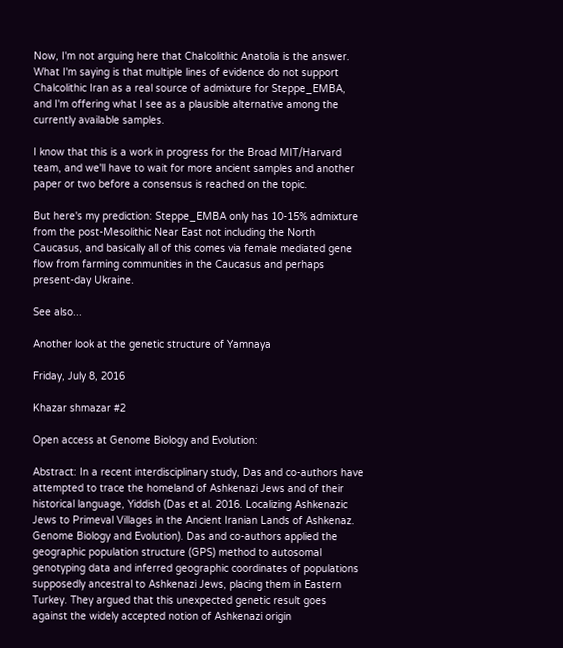Now, I'm not arguing here that Chalcolithic Anatolia is the answer. What I'm saying is that multiple lines of evidence do not support Chalcolithic Iran as a real source of admixture for Steppe_EMBA, and I'm offering what I see as a plausible alternative among the currently available samples.

I know that this is a work in progress for the Broad MIT/Harvard team, and we'll have to wait for more ancient samples and another paper or two before a consensus is reached on the topic.

But here's my prediction: Steppe_EMBA only has 10-15% admixture from the post-Mesolithic Near East not including the North Caucasus, and basically all of this comes via female mediated gene flow from farming communities in the Caucasus and perhaps present-day Ukraine.

See also...

Another look at the genetic structure of Yamnaya

Friday, July 8, 2016

Khazar shmazar #2

Open access at Genome Biology and Evolution:

Abstract: In a recent interdisciplinary study, Das and co-authors have attempted to trace the homeland of Ashkenazi Jews and of their historical language, Yiddish (Das et al. 2016. Localizing Ashkenazic Jews to Primeval Villages in the Ancient Iranian Lands of Ashkenaz. Genome Biology and Evolution). Das and co-authors applied the geographic population structure (GPS) method to autosomal genotyping data and inferred geographic coordinates of populations supposedly ancestral to Ashkenazi Jews, placing them in Eastern Turkey. They argued that this unexpected genetic result goes against the widely accepted notion of Ashkenazi origin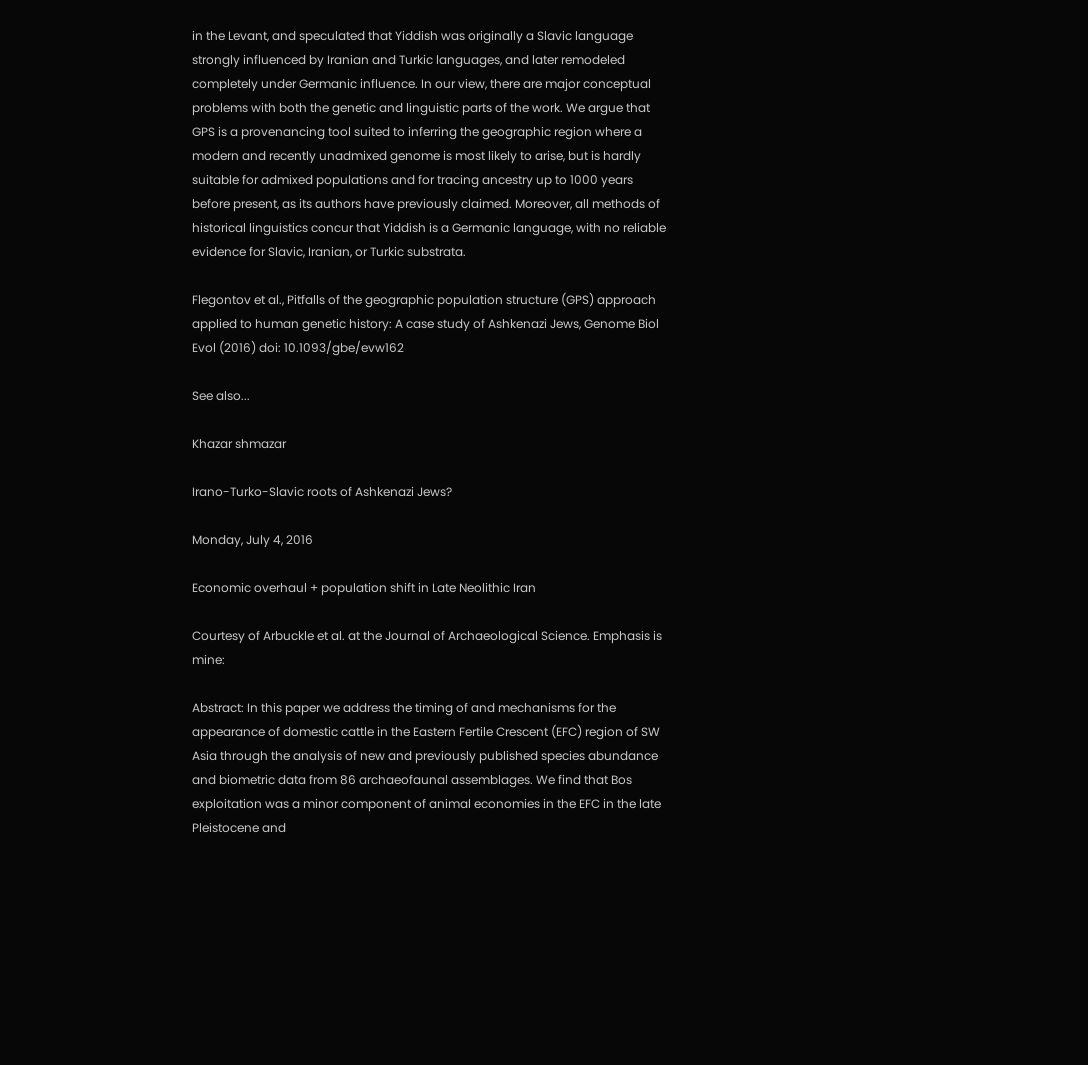in the Levant, and speculated that Yiddish was originally a Slavic language strongly influenced by Iranian and Turkic languages, and later remodeled completely under Germanic influence. In our view, there are major conceptual problems with both the genetic and linguistic parts of the work. We argue that GPS is a provenancing tool suited to inferring the geographic region where a modern and recently unadmixed genome is most likely to arise, but is hardly suitable for admixed populations and for tracing ancestry up to 1000 years before present, as its authors have previously claimed. Moreover, all methods of historical linguistics concur that Yiddish is a Germanic language, with no reliable evidence for Slavic, Iranian, or Turkic substrata.

Flegontov et al., Pitfalls of the geographic population structure (GPS) approach applied to human genetic history: A case study of Ashkenazi Jews, Genome Biol Evol (2016) doi: 10.1093/gbe/evw162

See also...

Khazar shmazar

Irano-Turko-Slavic roots of Ashkenazi Jews?

Monday, July 4, 2016

Economic overhaul + population shift in Late Neolithic Iran

Courtesy of Arbuckle et al. at the Journal of Archaeological Science. Emphasis is mine:

Abstract: In this paper we address the timing of and mechanisms for the appearance of domestic cattle in the Eastern Fertile Crescent (EFC) region of SW Asia through the analysis of new and previously published species abundance and biometric data from 86 archaeofaunal assemblages. We find that Bos exploitation was a minor component of animal economies in the EFC in the late Pleistocene and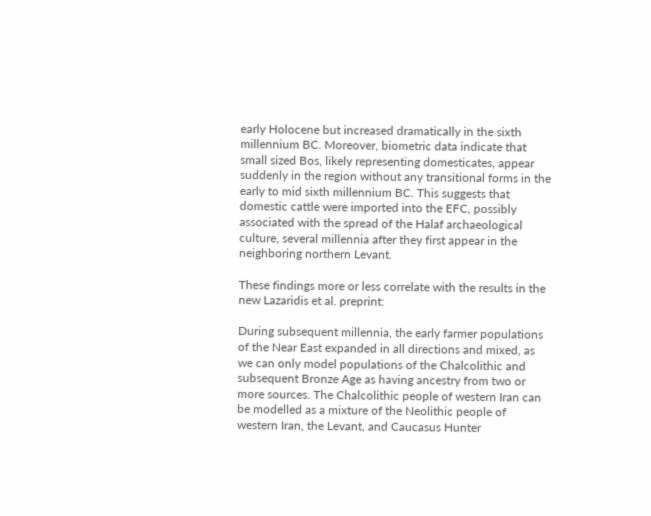early Holocene but increased dramatically in the sixth millennium BC. Moreover, biometric data indicate that small sized Bos, likely representing domesticates, appear suddenly in the region without any transitional forms in the early to mid sixth millennium BC. This suggests that domestic cattle were imported into the EFC, possibly associated with the spread of the Halaf archaeological culture, several millennia after they first appear in the neighboring northern Levant.

These findings more or less correlate with the results in the new Lazaridis et al. preprint:

During subsequent millennia, the early farmer populations of the Near East expanded in all directions and mixed, as we can only model populations of the Chalcolithic and subsequent Bronze Age as having ancestry from two or more sources. The Chalcolithic people of western Iran can be modelled as a mixture of the Neolithic people of western Iran, the Levant, and Caucasus Hunter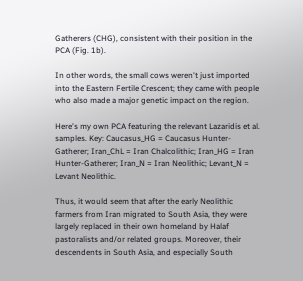Gatherers (CHG), consistent with their position in the PCA (Fig. 1b).

In other words, the small cows weren't just imported into the Eastern Fertile Crescent; they came with people who also made a major genetic impact on the region.

Here's my own PCA featuring the relevant Lazaridis et al. samples. Key: Caucasus_HG = Caucasus Hunter-Gatherer; Iran_ChL = Iran Chalcolithic; Iran_HG = Iran Hunter-Gatherer; Iran_N = Iran Neolithic; Levant_N = Levant Neolithic.

Thus, it would seem that after the early Neolithic farmers from Iran migrated to South Asia, they were largely replaced in their own homeland by Halaf pastoralists and/or related groups. Moreover, their descendents in South Asia, and especially South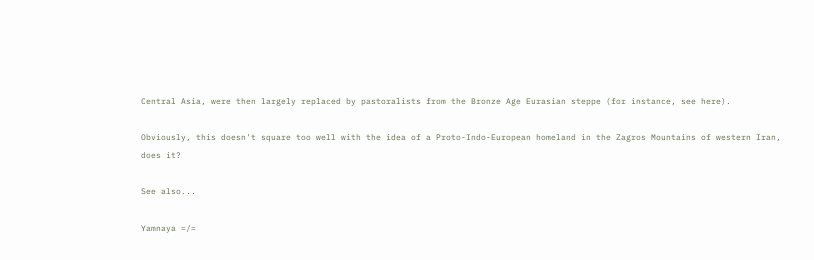Central Asia, were then largely replaced by pastoralists from the Bronze Age Eurasian steppe (for instance, see here).

Obviously, this doesn't square too well with the idea of a Proto-Indo-European homeland in the Zagros Mountains of western Iran, does it?

See also...

Yamnaya =/=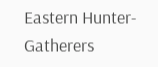Eastern Hunter-Gatherers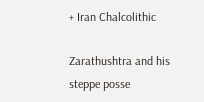+ Iran Chalcolithic

Zarathushtra and his steppe posse